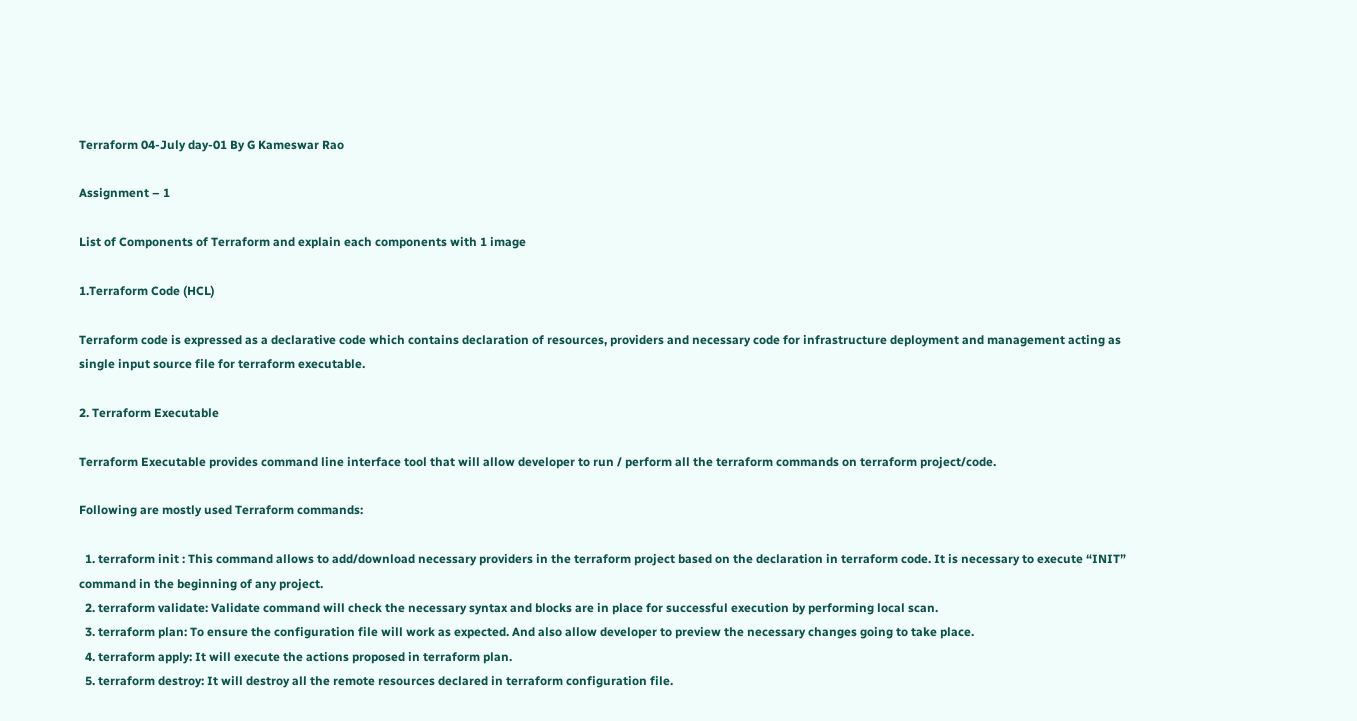Terraform 04-July day-01 By G Kameswar Rao

Assignment – 1

List of Components of Terraform and explain each components with 1 image

1.Terraform Code (HCL)

Terraform code is expressed as a declarative code which contains declaration of resources, providers and necessary code for infrastructure deployment and management acting as single input source file for terraform executable.

2. Terraform Executable

Terraform Executable provides command line interface tool that will allow developer to run / perform all the terraform commands on terraform project/code.

Following are mostly used Terraform commands:

  1. terraform init : This command allows to add/download necessary providers in the terraform project based on the declaration in terraform code. It is necessary to execute “INIT” command in the beginning of any project.
  2. terraform validate: Validate command will check the necessary syntax and blocks are in place for successful execution by performing local scan.
  3. terraform plan: To ensure the configuration file will work as expected. And also allow developer to preview the necessary changes going to take place.
  4. terraform apply: It will execute the actions proposed in terraform plan.
  5. terraform destroy: It will destroy all the remote resources declared in terraform configuration file.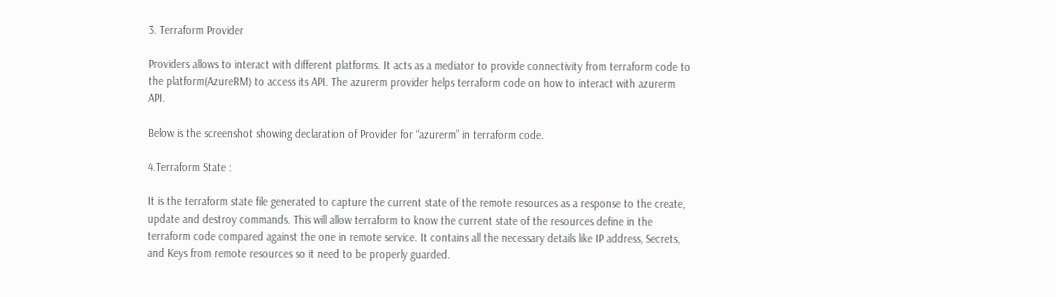3. Terraform Provider

Providers allows to interact with different platforms. It acts as a mediator to provide connectivity from terraform code to the platform(AzureRM) to access its API. The azurerm provider helps terraform code on how to interact with azurerm API.

Below is the screenshot showing declaration of Provider for “azurerm” in terraform code.

4.Terraform State :

It is the terraform state file generated to capture the current state of the remote resources as a response to the create, update and destroy commands. This will allow terraform to know the current state of the resources define in the terraform code compared against the one in remote service. It contains all the necessary details like IP address, Secrets, and Keys from remote resources so it need to be properly guarded.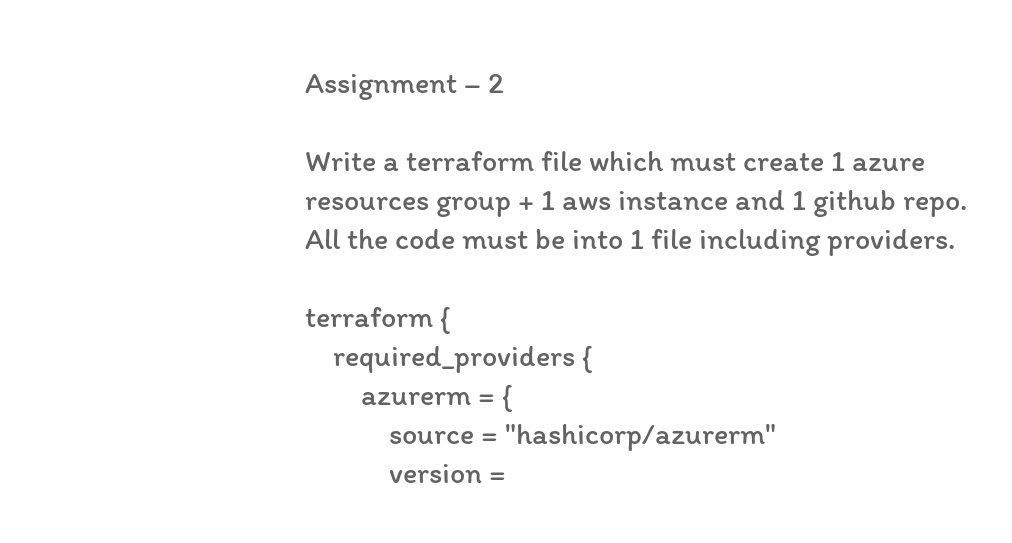Assignment – 2

Write a terraform file which must create 1 azure resources group + 1 aws instance and 1 github repo. All the code must be into 1 file including providers.

terraform {
    required_providers {
        azurerm = {
            source = "hashicorp/azurerm"
            version =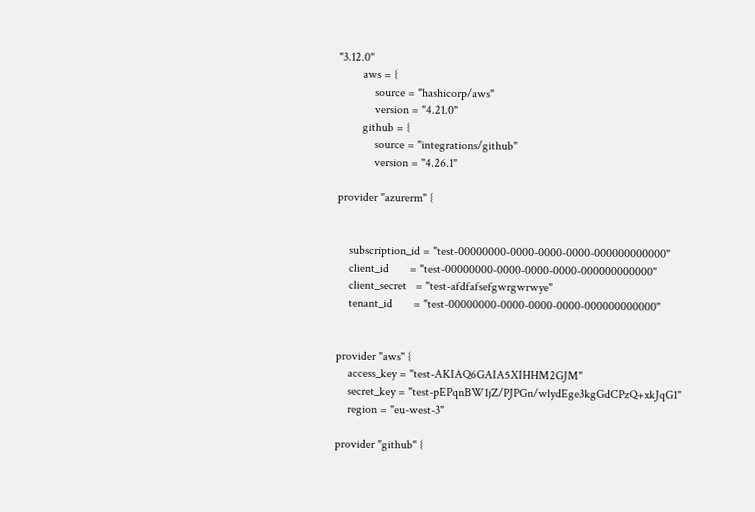"3.12.0"
        aws = {
            source = "hashicorp/aws"
            version = "4.21.0"
        github = {
            source = "integrations/github"
            version = "4.26.1"

provider "azurerm" {


    subscription_id = "test-00000000-0000-0000-0000-000000000000"
    client_id       = "test-00000000-0000-0000-0000-000000000000"
    client_secret   = "test-afdfafsefgwrgwrwye"
    tenant_id       = "test-00000000-0000-0000-0000-000000000000"


provider "aws" {
    access_key = "test-AKIAQ6GAIA5XIHHM2GJM"
    secret_key = "test-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"
    region = "eu-west-3"

provider "github" {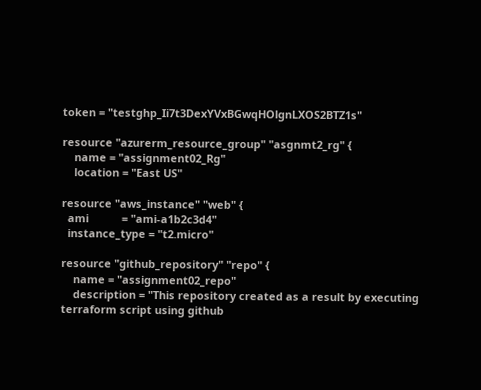token = "testghp_Ii7t3DexYVxBGwqHOlgnLXOS2BTZ1s"

resource "azurerm_resource_group" "asgnmt2_rg" {
    name = "assignment02_Rg"
    location = "East US"

resource "aws_instance" "web" {
  ami           = "ami-a1b2c3d4"
  instance_type = "t2.micro"

resource "github_repository" "repo" {
    name = "assignment02_repo"
    description = "This repository created as a result by executing terraform script using github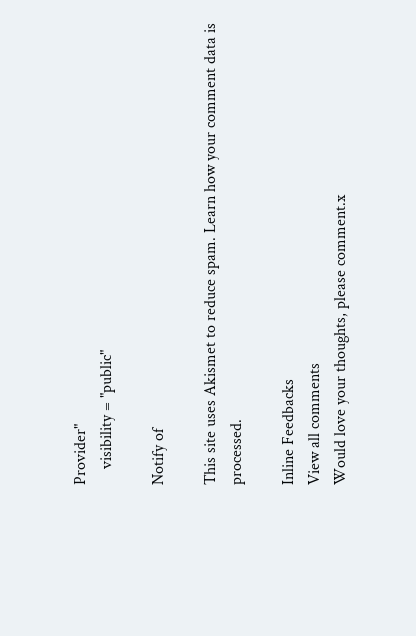Provider"
    visibility = "public"

Notify of

This site uses Akismet to reduce spam. Learn how your comment data is processed.

Inline Feedbacks
View all comments
Would love your thoughts, please comment.x